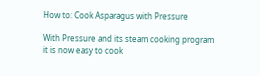How to: Cook Asparagus with Pressure

With Pressure and its steam cooking program it is now easy to cook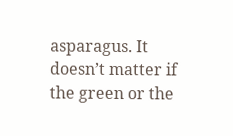asparagus. It doesn’t matter if the green or the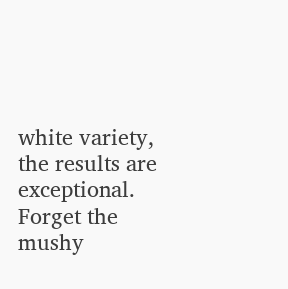white variety, the results are exceptional. Forget the mushy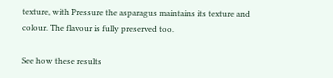texture, with Pressure the asparagus maintains its texture and colour. The flavour is fully preserved too.

See how these results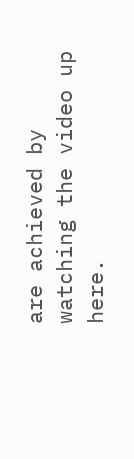are achieved by watching the video up here.